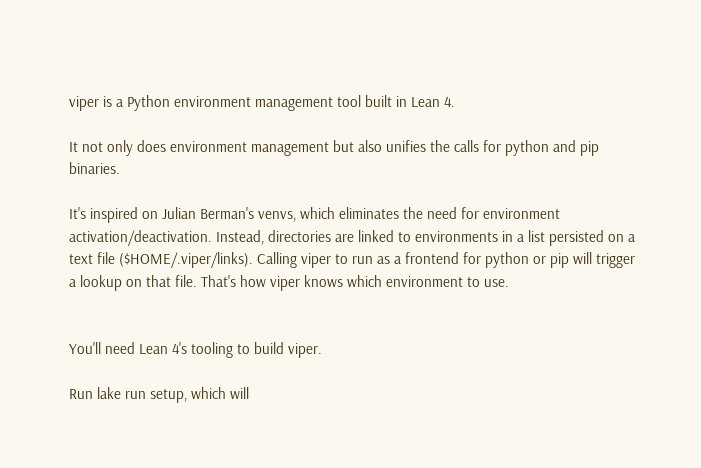viper is a Python environment management tool built in Lean 4.

It not only does environment management but also unifies the calls for python and pip binaries.

It's inspired on Julian Berman's venvs, which eliminates the need for environment activation/deactivation. Instead, directories are linked to environments in a list persisted on a text file ($HOME/.viper/links). Calling viper to run as a frontend for python or pip will trigger a lookup on that file. That's how viper knows which environment to use.


You'll need Lean 4's tooling to build viper.

Run lake run setup, which will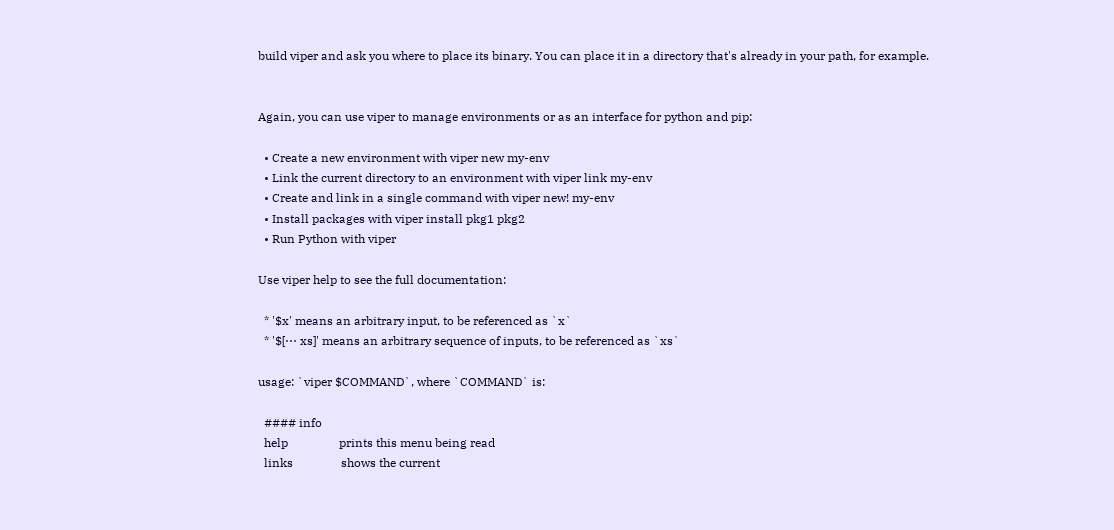build viper and ask you where to place its binary. You can place it in a directory that's already in your path, for example.


Again, you can use viper to manage environments or as an interface for python and pip:

  • Create a new environment with viper new my-env
  • Link the current directory to an environment with viper link my-env
  • Create and link in a single command with viper new! my-env
  • Install packages with viper install pkg1 pkg2
  • Run Python with viper

Use viper help to see the full documentation:

  * '$x' means an arbitrary input, to be referenced as `x`
  * '$[⋯ xs]' means an arbitrary sequence of inputs, to be referenced as `xs`

usage: `viper $COMMAND`, where `COMMAND` is:

  #### info
  help                 prints this menu being read
  links                shows the current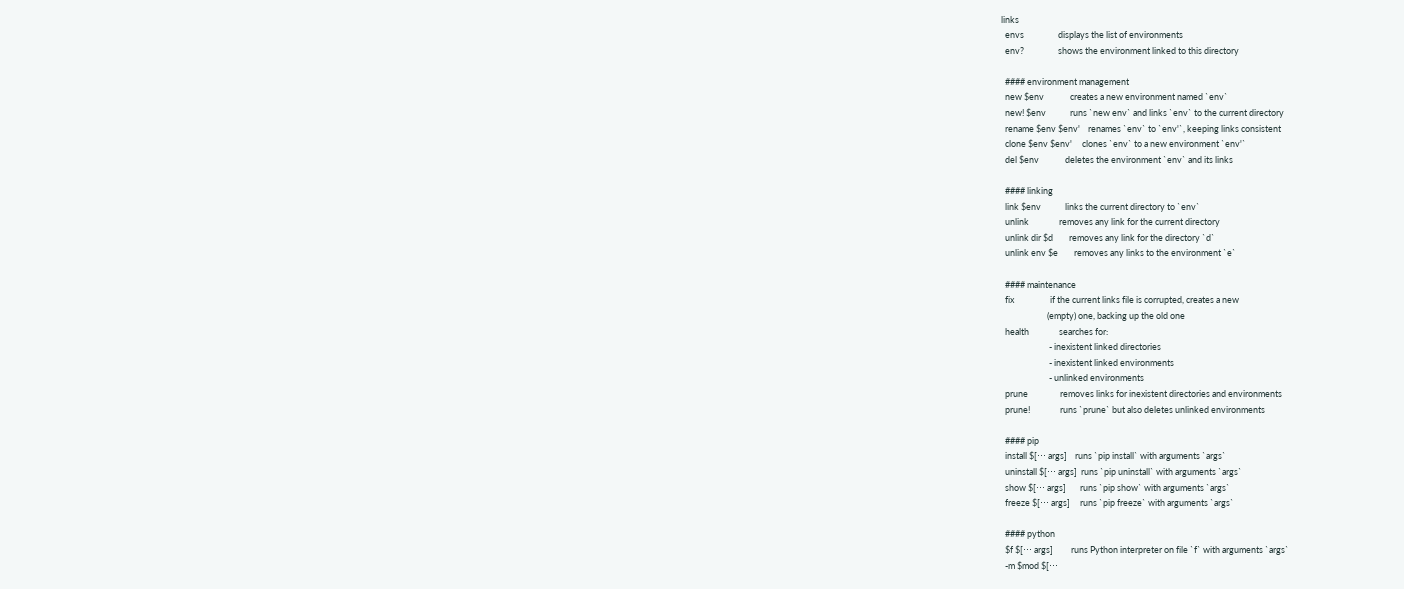links
  envs                 displays the list of environments
  env?                 shows the environment linked to this directory

  #### environment management
  new $env             creates a new environment named `env`
  new! $env            runs `new env` and links `env` to the current directory
  rename $env $env'    renames `env` to `env'`, keeping links consistent
  clone $env $env'     clones `env` to a new environment `env'`
  del $env             deletes the environment `env` and its links

  #### linking
  link $env            links the current directory to `env`
  unlink               removes any link for the current directory
  unlink dir $d        removes any link for the directory `d`
  unlink env $e        removes any links to the environment `e`

  #### maintenance
  fix                  if the current links file is corrupted, creates a new
                       (empty) one, backing up the old one
  health               searches for:
                        - inexistent linked directories
                        - inexistent linked environments
                        - unlinked environments
  prune                removes links for inexistent directories and environments
  prune!               runs `prune` but also deletes unlinked environments

  #### pip
  install $[⋯ args]    runs `pip install` with arguments `args`
  uninstall $[⋯ args]  runs `pip uninstall` with arguments `args`
  show $[⋯ args]       runs `pip show` with arguments `args`
  freeze $[⋯ args]     runs `pip freeze` with arguments `args`

  #### python
  $f $[⋯ args]         runs Python interpreter on file `f` with arguments `args`
  -m $mod $[⋯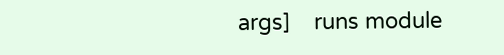args]    runs module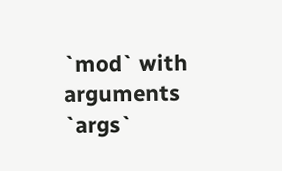`mod` with arguments `args`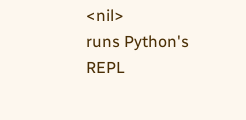<nil>                runs Python's REPL